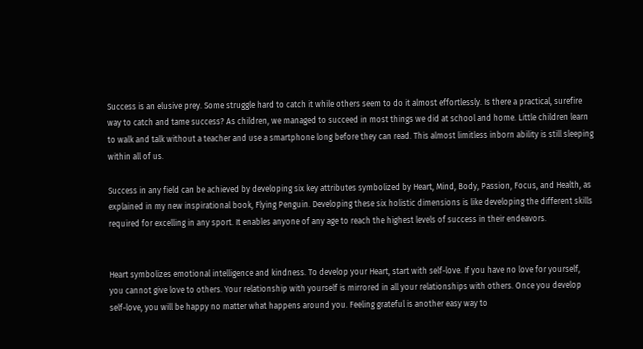Success is an elusive prey. Some struggle hard to catch it while others seem to do it almost effortlessly. Is there a practical, surefire way to catch and tame success? As children, we managed to succeed in most things we did at school and home. Little children learn to walk and talk without a teacher and use a smartphone long before they can read. This almost limitless inborn ability is still sleeping within all of us.

Success in any field can be achieved by developing six key attributes symbolized by Heart, Mind, Body, Passion, Focus, and Health, as explained in my new inspirational book, Flying Penguin. Developing these six holistic dimensions is like developing the different skills required for excelling in any sport. It enables anyone of any age to reach the highest levels of success in their endeavors.


Heart symbolizes emotional intelligence and kindness. To develop your Heart, start with self-love. If you have no love for yourself, you cannot give love to others. Your relationship with yourself is mirrored in all your relationships with others. Once you develop self-love, you will be happy no matter what happens around you. Feeling grateful is another easy way to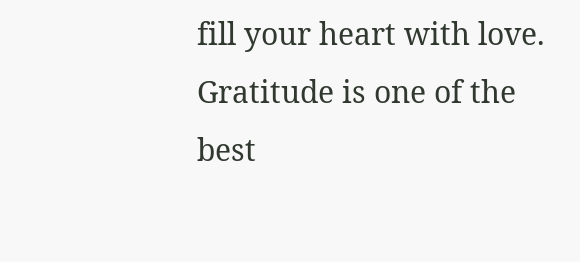fill your heart with love. Gratitude is one of the best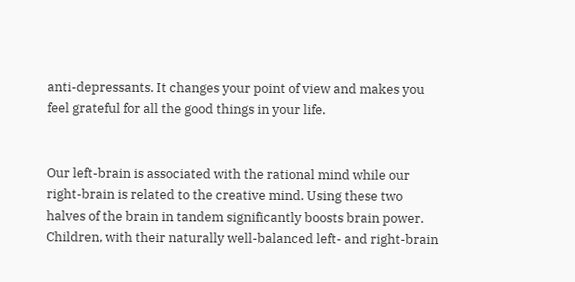anti-depressants. It changes your point of view and makes you feel grateful for all the good things in your life.


Our left-brain is associated with the rational mind while our right-brain is related to the creative mind. Using these two halves of the brain in tandem significantly boosts brain power. Children, with their naturally well-balanced left- and right-brain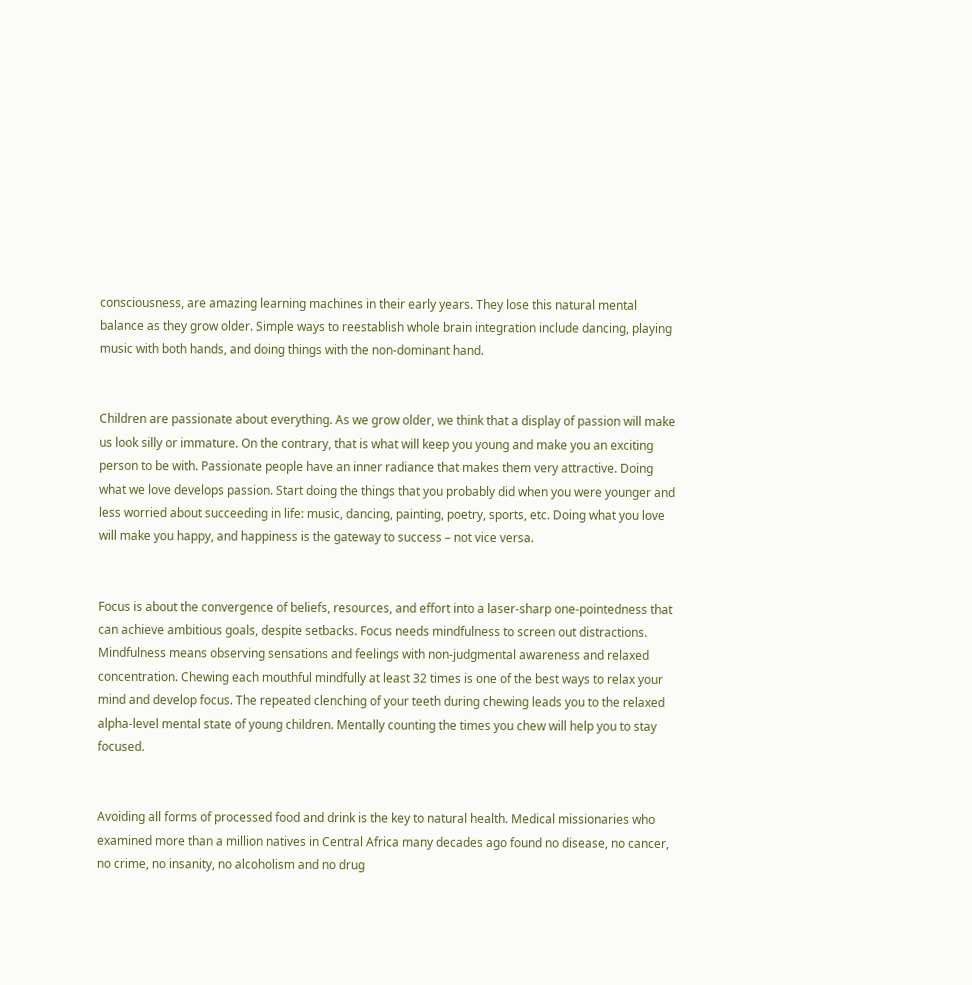consciousness, are amazing learning machines in their early years. They lose this natural mental balance as they grow older. Simple ways to reestablish whole brain integration include dancing, playing music with both hands, and doing things with the non-dominant hand.


Children are passionate about everything. As we grow older, we think that a display of passion will make us look silly or immature. On the contrary, that is what will keep you young and make you an exciting person to be with. Passionate people have an inner radiance that makes them very attractive. Doing what we love develops passion. Start doing the things that you probably did when you were younger and less worried about succeeding in life: music, dancing, painting, poetry, sports, etc. Doing what you love will make you happy, and happiness is the gateway to success – not vice versa.


Focus is about the convergence of beliefs, resources, and effort into a laser-sharp one-pointedness that can achieve ambitious goals, despite setbacks. Focus needs mindfulness to screen out distractions. Mindfulness means observing sensations and feelings with non-judgmental awareness and relaxed concentration. Chewing each mouthful mindfully at least 32 times is one of the best ways to relax your mind and develop focus. The repeated clenching of your teeth during chewing leads you to the relaxed alpha-level mental state of young children. Mentally counting the times you chew will help you to stay focused.


Avoiding all forms of processed food and drink is the key to natural health. Medical missionaries who examined more than a million natives in Central Africa many decades ago found no disease, no cancer, no crime, no insanity, no alcoholism and no drug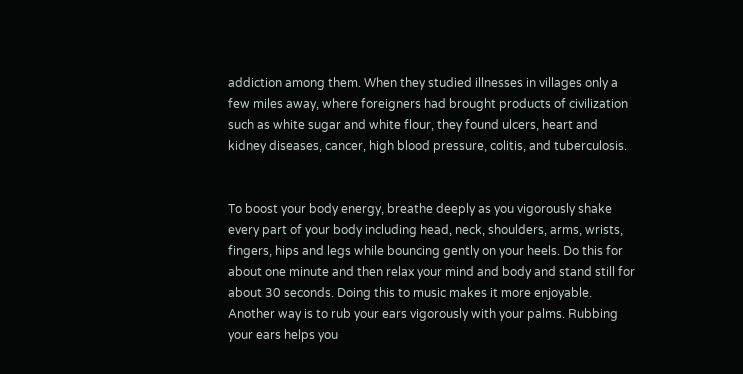addiction among them. When they studied illnesses in villages only a few miles away, where foreigners had brought products of civilization such as white sugar and white flour, they found ulcers, heart and kidney diseases, cancer, high blood pressure, colitis, and tuberculosis.


To boost your body energy, breathe deeply as you vigorously shake every part of your body including head, neck, shoulders, arms, wrists, fingers, hips and legs while bouncing gently on your heels. Do this for about one minute and then relax your mind and body and stand still for about 30 seconds. Doing this to music makes it more enjoyable. Another way is to rub your ears vigorously with your palms. Rubbing your ears helps you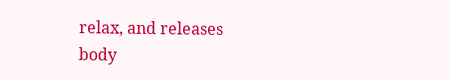relax, and releases body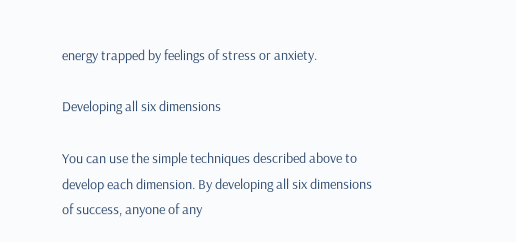energy trapped by feelings of stress or anxiety.

Developing all six dimensions

You can use the simple techniques described above to develop each dimension. By developing all six dimensions of success, anyone of any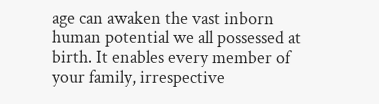age can awaken the vast inborn human potential we all possessed at birth. It enables every member of your family, irrespective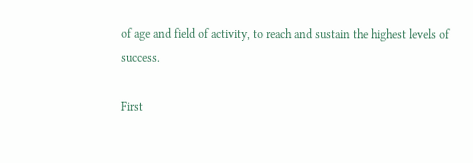of age and field of activity, to reach and sustain the highest levels of success.

First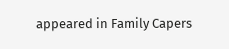appeared in Family Capers